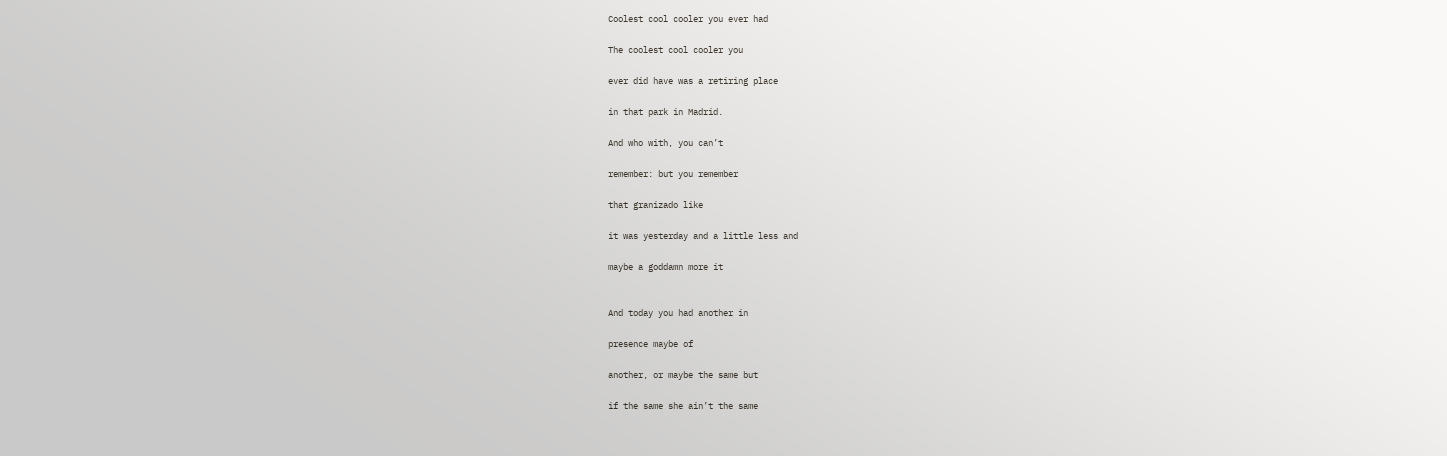Coolest cool cooler you ever had

The coolest cool cooler you

ever did have was a retiring place

in that park in Madrid.

And who with, you can’t

remember: but you remember

that granizado like

it was yesterday and a little less and

maybe a goddamn more it


And today you had another in

presence maybe of

another, or maybe the same but

if the same she ain’t the same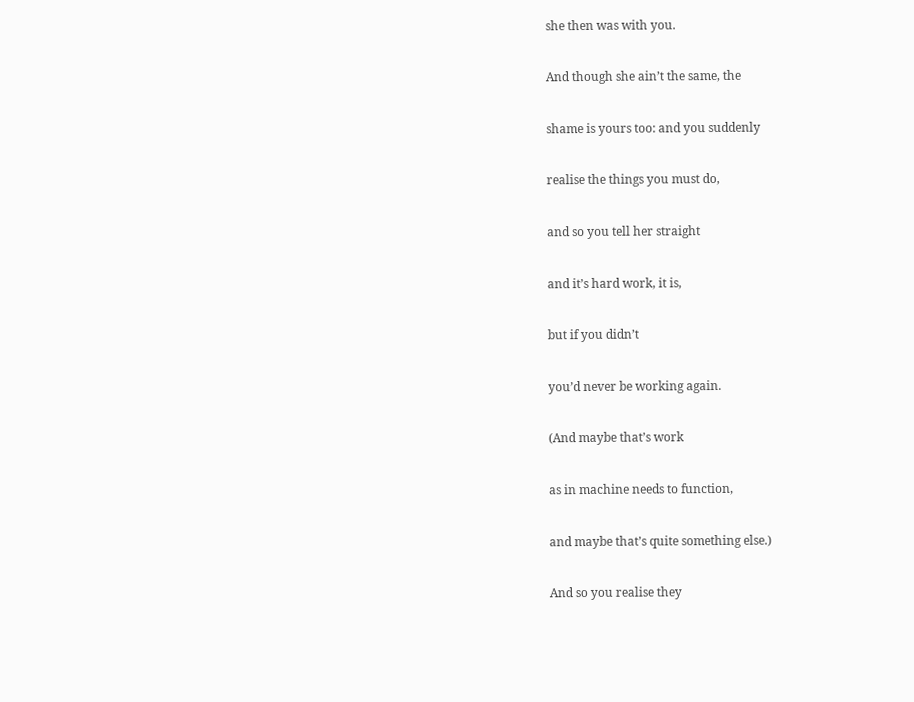she then was with you.

And though she ain’t the same, the

shame is yours too: and you suddenly

realise the things you must do,

and so you tell her straight

and it’s hard work, it is,

but if you didn’t

you’d never be working again.

(And maybe that’s work

as in machine needs to function,

and maybe that’s quite something else.)

And so you realise they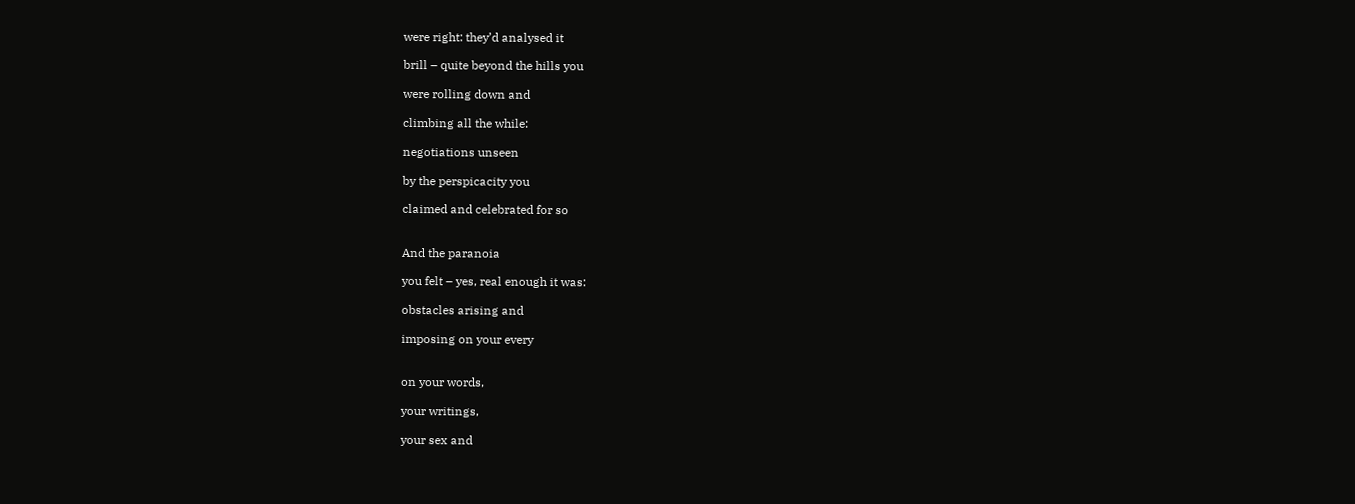were right: they’d analysed it

brill – quite beyond the hills you

were rolling down and

climbing all the while:

negotiations unseen

by the perspicacity you

claimed and celebrated for so


And the paranoia

you felt – yes, real enough it was:

obstacles arising and

imposing on your every


on your words,

your writings,

your sex and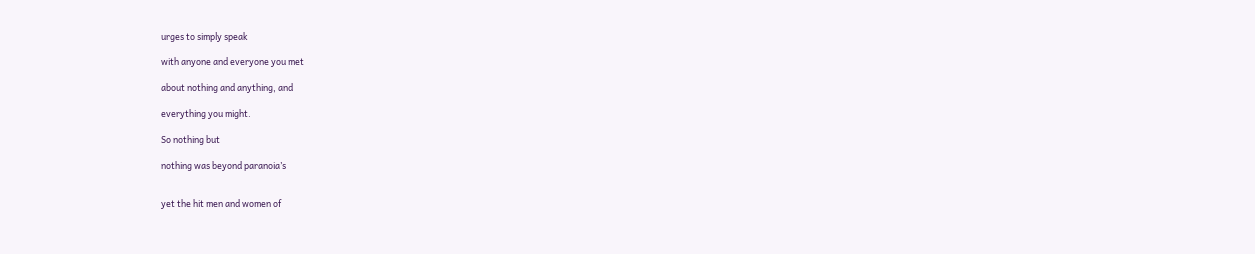urges to simply speak

with anyone and everyone you met

about nothing and anything, and

everything you might.

So nothing but

nothing was beyond paranoia’s


yet the hit men and women of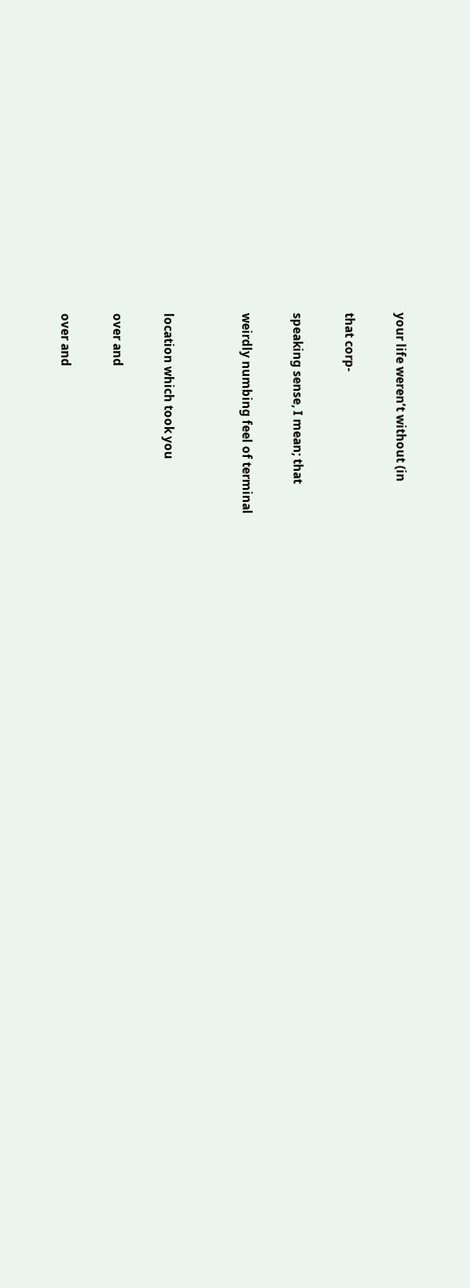your life weren’t without (in

that corp-

speaking sense, I mean; that

weirdly numbing feel of terminal


location which took you

over and

over and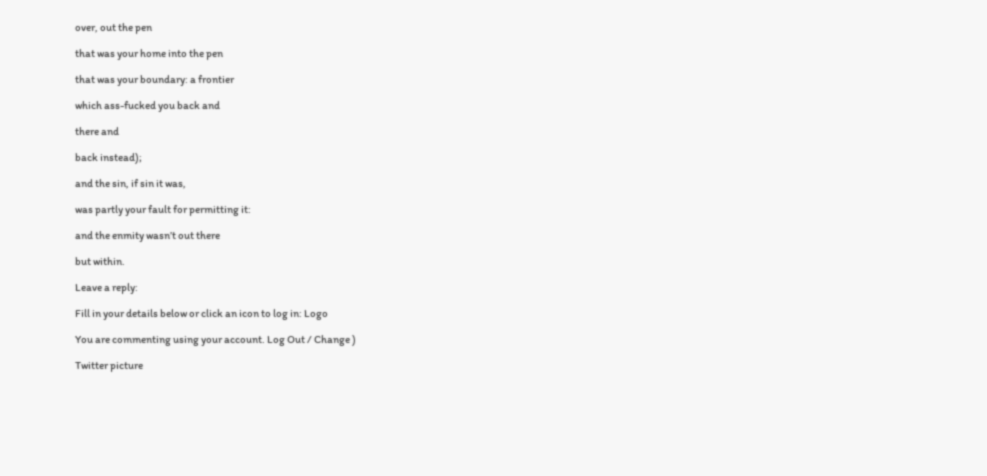over, out the pen

that was your home into the pen

that was your boundary: a frontier

which ass-fucked you back and

there and

back instead);

and the sin, if sin it was,

was partly your fault for permitting it:

and the enmity wasn’t out there

but within.

Leave a reply:

Fill in your details below or click an icon to log in: Logo

You are commenting using your account. Log Out / Change )

Twitter picture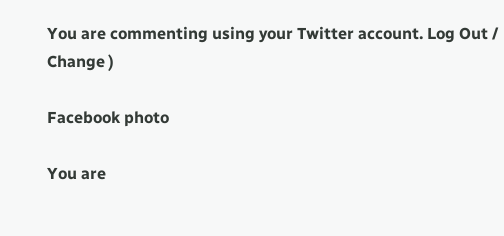You are commenting using your Twitter account. Log Out / Change )

Facebook photo

You are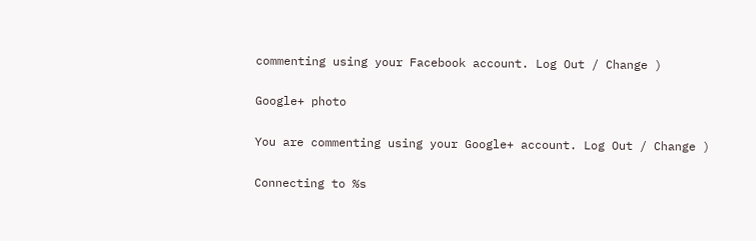commenting using your Facebook account. Log Out / Change )

Google+ photo

You are commenting using your Google+ account. Log Out / Change )

Connecting to %s